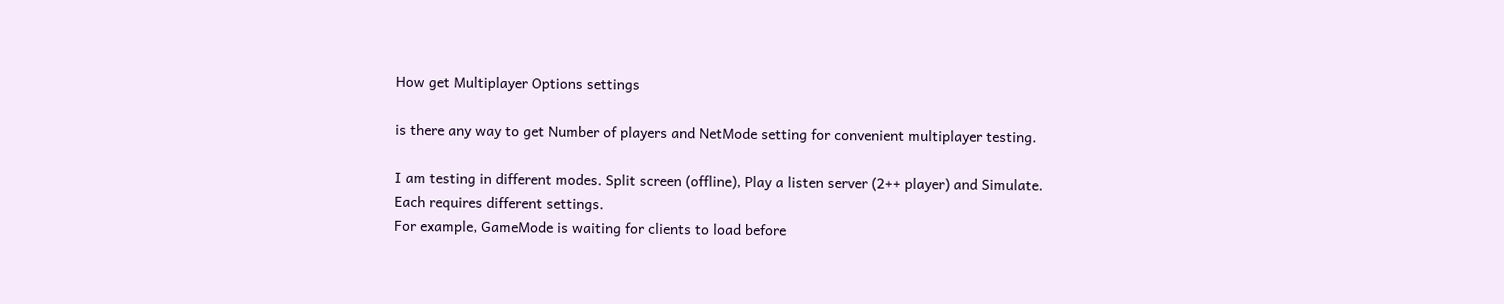How get Multiplayer Options settings

is there any way to get Number of players and NetMode setting for convenient multiplayer testing.

I am testing in different modes. Split screen (offline), Play a listen server (2++ player) and Simulate.
Each requires different settings.
For example, GameMode is waiting for clients to load before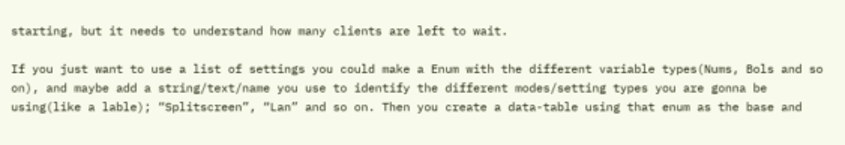starting, but it needs to understand how many clients are left to wait.

If you just want to use a list of settings you could make a Enum with the different variable types(Nums, Bols and so on), and maybe add a string/text/name you use to identify the different modes/setting types you are gonna be using(like a lable); “Splitscreen”, “Lan” and so on. Then you create a data-table using that enum as the base and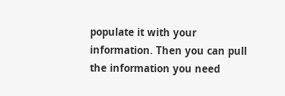populate it with your information. Then you can pull the information you need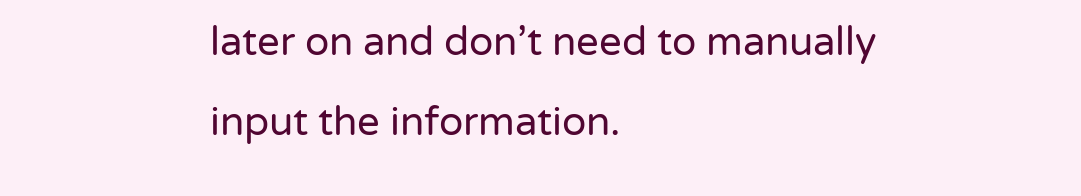later on and don’t need to manually input the information.